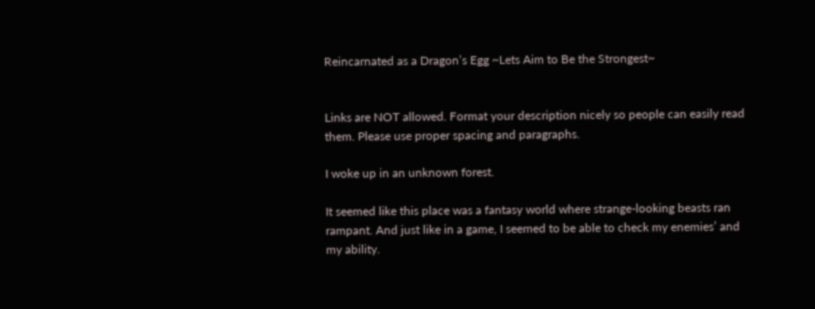Reincarnated as a Dragon’s Egg ~Lets Aim to Be the Strongest~


Links are NOT allowed. Format your description nicely so people can easily read them. Please use proper spacing and paragraphs.

I woke up in an unknown forest.

It seemed like this place was a fantasy world where strange-looking beasts ran rampant. And just like in a game, I seemed to be able to check my enemies’ and my ability.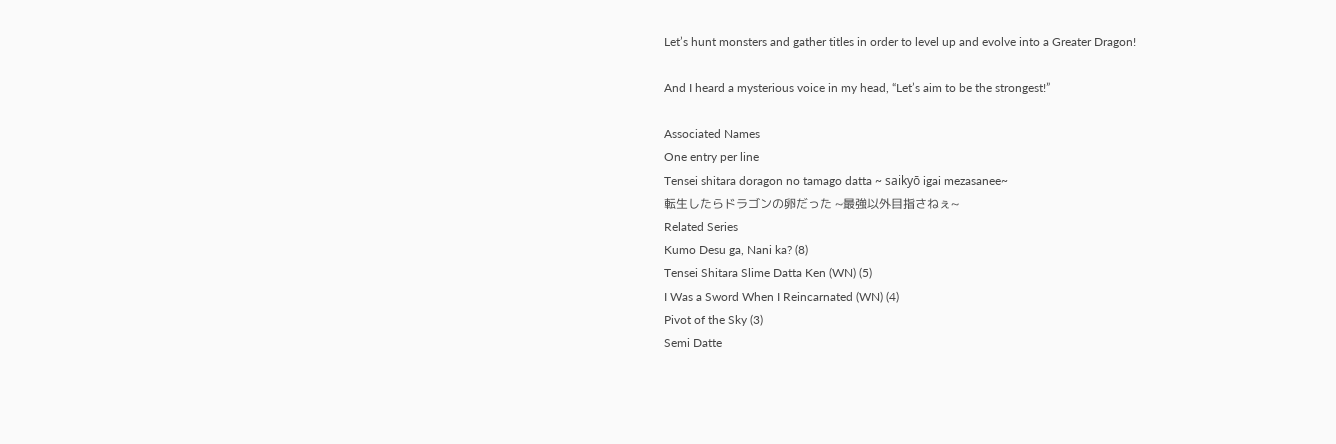Let’s hunt monsters and gather titles in order to level up and evolve into a Greater Dragon!

And I heard a mysterious voice in my head, “Let’s aim to be the strongest!”

Associated Names
One entry per line
Tensei shitara doragon no tamago datta ~ saikyō igai mezasanee~
転生したらドラゴンの卵だった ~最強以外目指さねぇ~
Related Series
Kumo Desu ga, Nani ka? (8)
Tensei Shitara Slime Datta Ken (WN) (5)
I Was a Sword When I Reincarnated (WN) (4)
Pivot of the Sky (3)
Semi Datte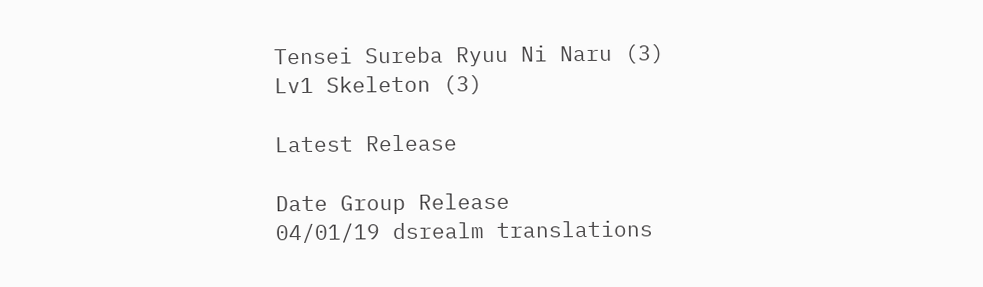Tensei Sureba Ryuu Ni Naru (3)
Lv1 Skeleton (3)

Latest Release

Date Group Release
04/01/19 dsrealm translations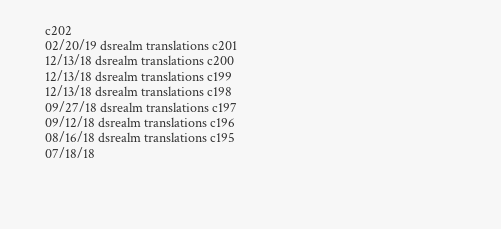c202
02/20/19 dsrealm translations c201
12/13/18 dsrealm translations c200
12/13/18 dsrealm translations c199
12/13/18 dsrealm translations c198
09/27/18 dsrealm translations c197
09/12/18 dsrealm translations c196
08/16/18 dsrealm translations c195
07/18/18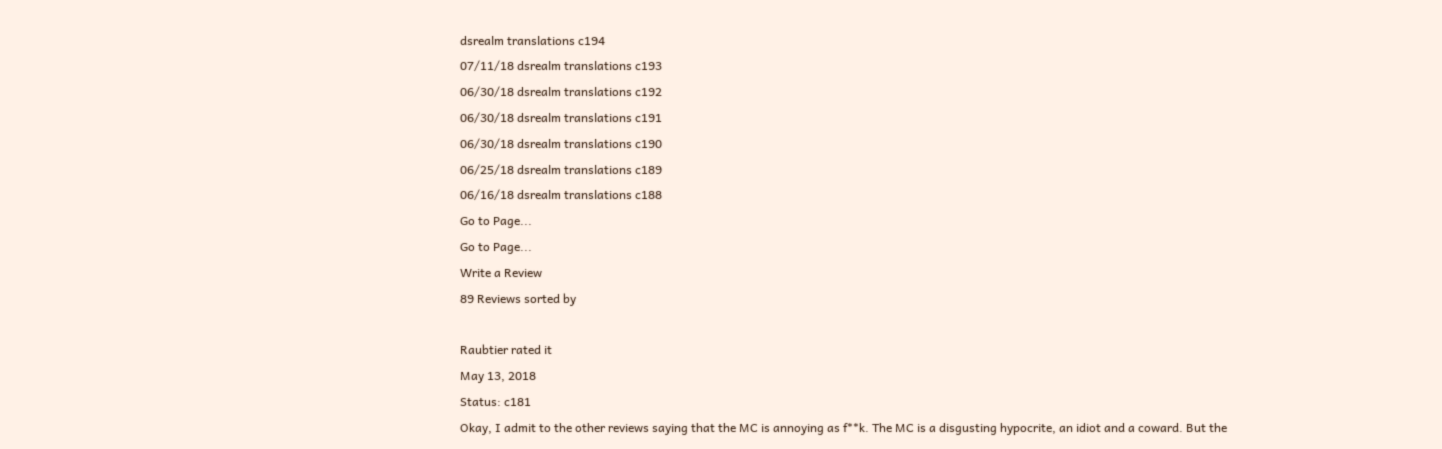dsrealm translations c194
07/11/18 dsrealm translations c193
06/30/18 dsrealm translations c192
06/30/18 dsrealm translations c191
06/30/18 dsrealm translations c190
06/25/18 dsrealm translations c189
06/16/18 dsrealm translations c188
Go to Page...
Go to Page...
Write a Review
89 Reviews sorted by

Raubtier rated it
May 13, 2018
Status: c181
Okay, I admit to the other reviews saying that the MC is annoying as f**k. The MC is a disgusting hypocrite, an idiot and a coward. But the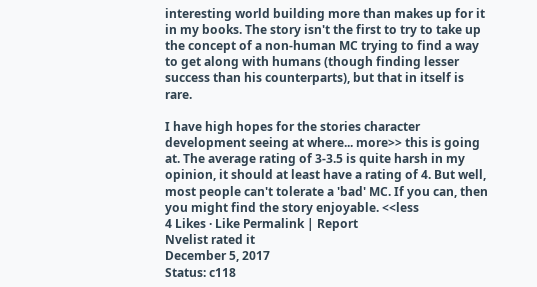interesting world building more than makes up for it in my books. The story isn't the first to try to take up the concept of a non-human MC trying to find a way to get along with humans (though finding lesser success than his counterparts), but that in itself is rare.

I have high hopes for the stories character development seeing at where... more>> this is going at. The average rating of 3-3.5 is quite harsh in my opinion, it should at least have a rating of 4. But well, most people can't tolerate a 'bad' MC. If you can, then you might find the story enjoyable. <<less
4 Likes · Like Permalink | Report
Nvelist rated it
December 5, 2017
Status: c118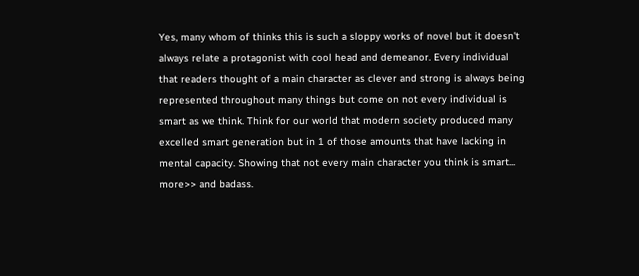Yes, many whom of thinks this is such a sloppy works of novel but it doesn't always relate a protagonist with cool head and demeanor. Every individual that readers thought of a main character as clever and strong is always being represented throughout many things but come on not every individual is smart as we think. Think for our world that modern society produced many excelled smart generation but in 1 of those amounts that have lacking in mental capacity. Showing that not every main character you think is smart... more>> and badass.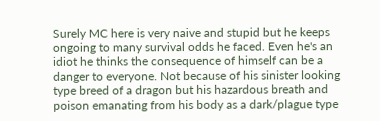Surely MC here is very naive and stupid but he keeps ongoing to many survival odds he faced. Even he's an idiot he thinks the consequence of himself can be a danger to everyone. Not because of his sinister looking type breed of a dragon but his hazardous breath and poison emanating from his body as a dark/plague type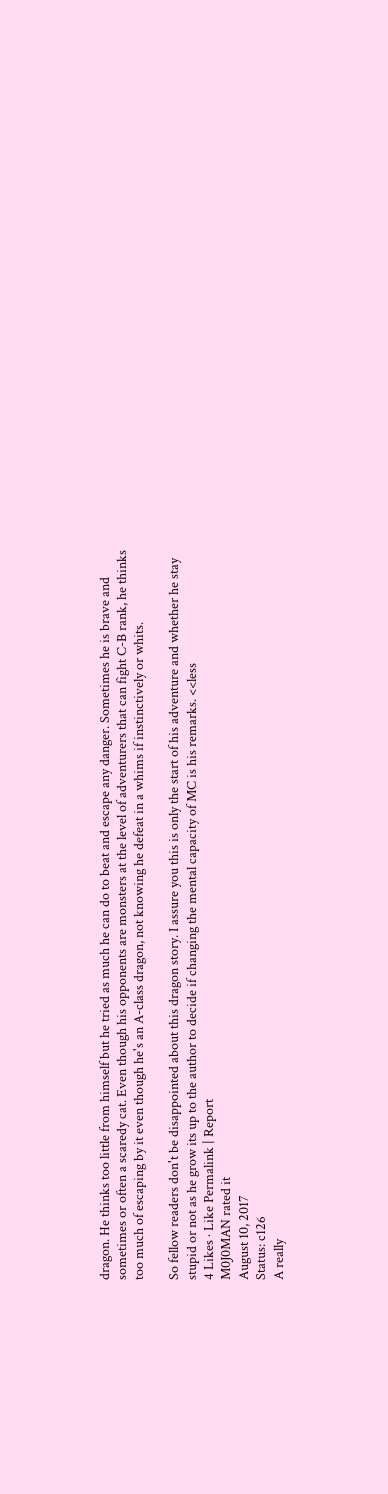dragon. He thinks too little from himself but he tried as much he can do to beat and escape any danger. Sometimes he is brave and sometimes or often a scaredy cat. Even though his opponents are monsters at the level of adventurers that can fight C-B rank, he thinks too much of escaping by it even though he's an A-class dragon, not knowing he defeat in a whims if instinctively or whits.

So fellow readers don't be disappointed about this dragon story. I assure you this is only the start of his adventure and whether he stay stupid or not as he grow its up to the author to decide if changing the mental capacity of MC is his remarks. <<less
4 Likes · Like Permalink | Report
M0J0MAN rated it
August 10, 2017
Status: c126
A really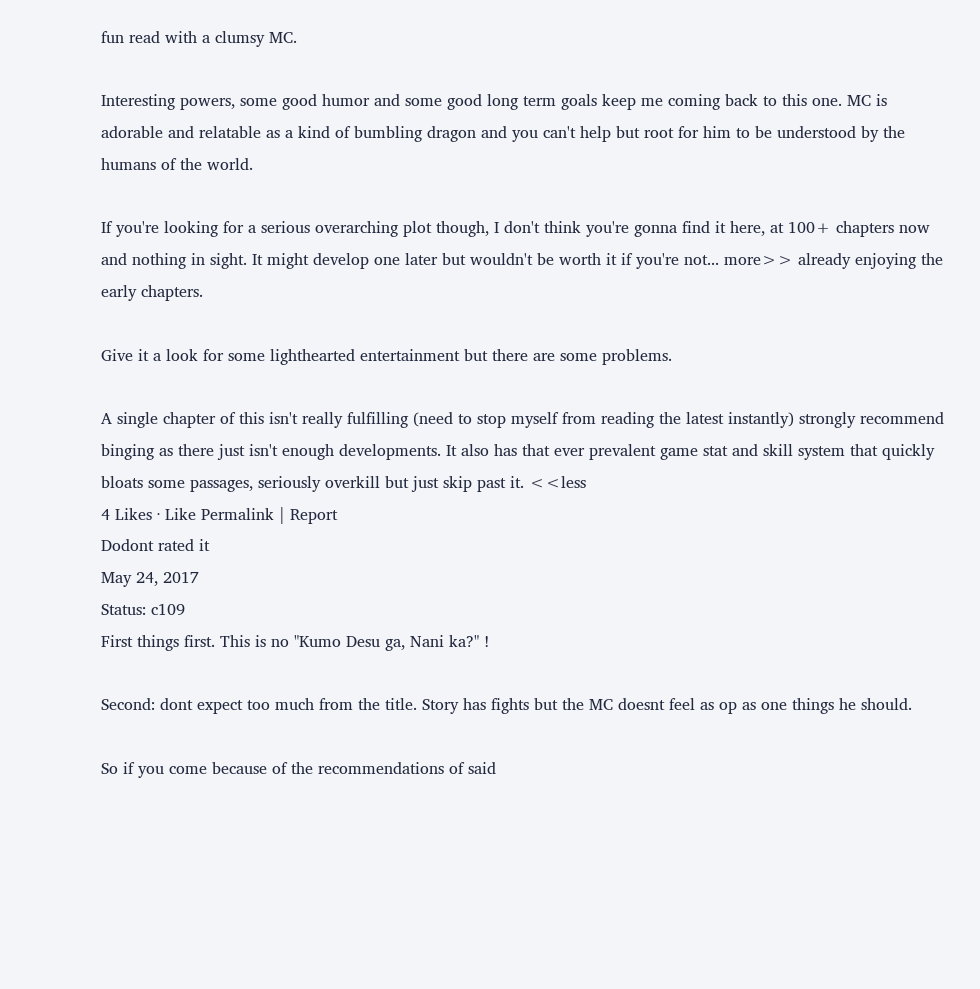fun read with a clumsy MC.

Interesting powers, some good humor and some good long term goals keep me coming back to this one. MC is adorable and relatable as a kind of bumbling dragon and you can't help but root for him to be understood by the humans of the world.

If you're looking for a serious overarching plot though, I don't think you're gonna find it here, at 100+ chapters now and nothing in sight. It might develop one later but wouldn't be worth it if you're not... more>> already enjoying the early chapters.

Give it a look for some lighthearted entertainment but there are some problems.

A single chapter of this isn't really fulfilling (need to stop myself from reading the latest instantly) strongly recommend binging as there just isn't enough developments. It also has that ever prevalent game stat and skill system that quickly bloats some passages, seriously overkill but just skip past it. <<less
4 Likes · Like Permalink | Report
Dodont rated it
May 24, 2017
Status: c109
First things first. This is no "Kumo Desu ga, Nani ka?" !

Second: dont expect too much from the title. Story has fights but the MC doesnt feel as op as one things he should.

So if you come because of the recommendations of said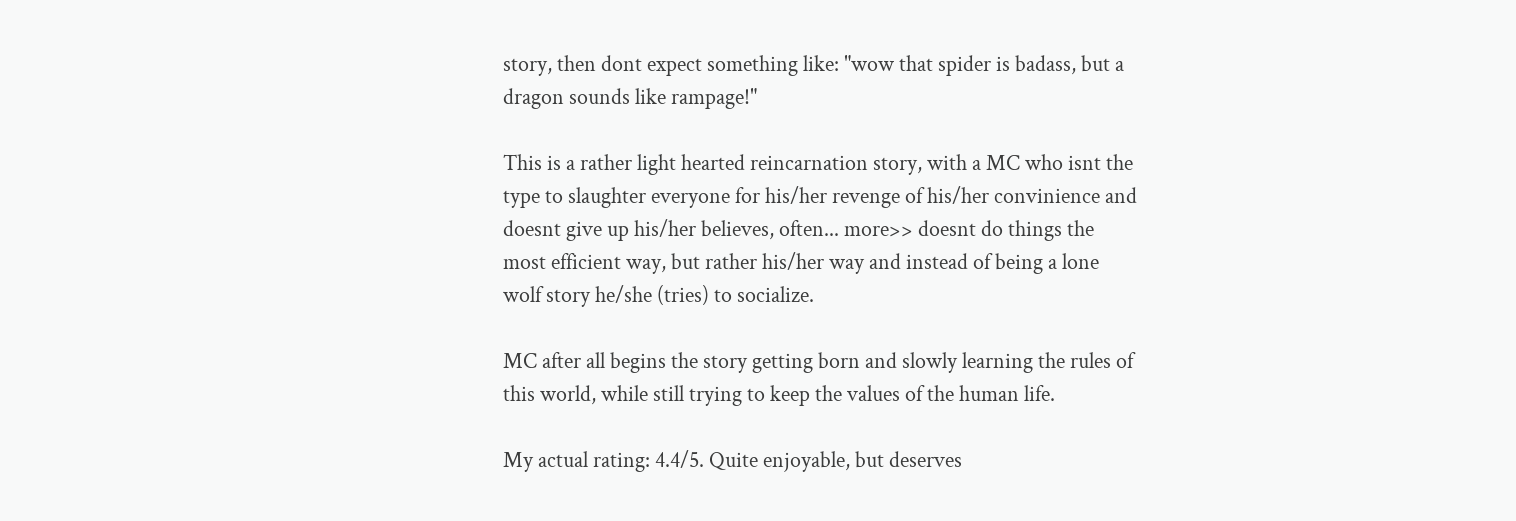story, then dont expect something like: "wow that spider is badass, but a dragon sounds like rampage!"

This is a rather light hearted reincarnation story, with a MC who isnt the type to slaughter everyone for his/her revenge of his/her convinience and doesnt give up his/her believes, often... more>> doesnt do things the most efficient way, but rather his/her way and instead of being a lone wolf story he/she (tries) to socialize.

MC after all begins the story getting born and slowly learning the rules of this world, while still trying to keep the values of the human life.

My actual rating: 4.4/5. Quite enjoyable, but deserves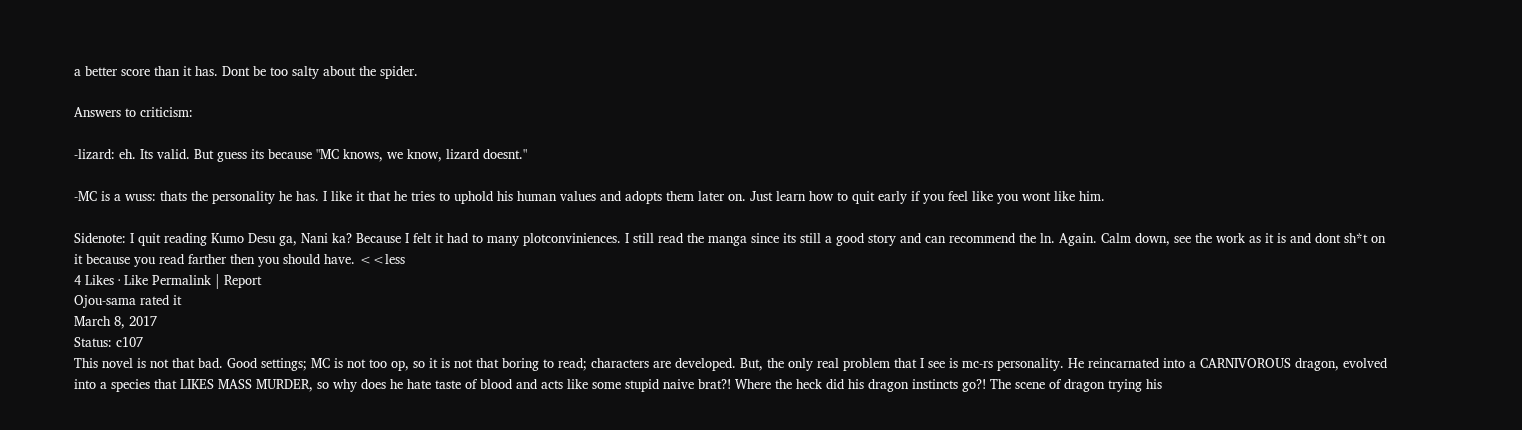a better score than it has. Dont be too salty about the spider.

Answers to criticism:

-lizard: eh. Its valid. But guess its because "MC knows, we know, lizard doesnt."

-MC is a wuss: thats the personality he has. I like it that he tries to uphold his human values and adopts them later on. Just learn how to quit early if you feel like you wont like him.

Sidenote: I quit reading Kumo Desu ga, Nani ka? Because I felt it had to many plotconviniences. I still read the manga since its still a good story and can recommend the ln. Again. Calm down, see the work as it is and dont sh*t on it because you read farther then you should have. <<less
4 Likes · Like Permalink | Report
Ojou-sama rated it
March 8, 2017
Status: c107
This novel is not that bad. Good settings; MC is not too op, so it is not that boring to read; characters are developed. But, the only real problem that I see is mc-rs personality. He reincarnated into a CARNIVOROUS dragon, evolved into a species that LIKES MASS MURDER, so why does he hate taste of blood and acts like some stupid naive brat?! Where the heck did his dragon instincts go?! The scene of dragon trying his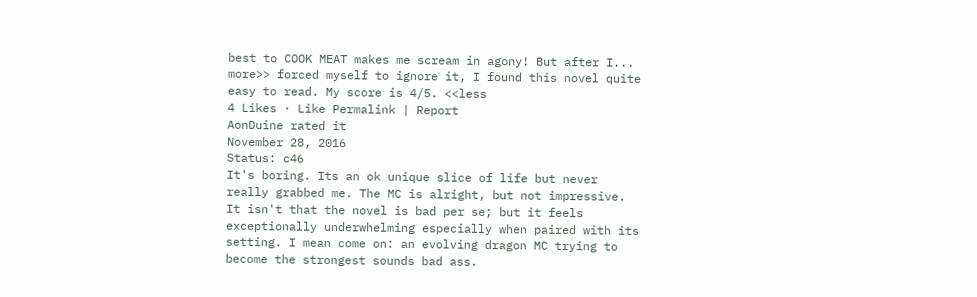best to COOK MEAT makes me scream in agony! But after I... more>> forced myself to ignore it, I found this novel quite easy to read. My score is 4/5. <<less
4 Likes · Like Permalink | Report
AonDuine rated it
November 28, 2016
Status: c46
It's boring. Its an ok unique slice of life but never really grabbed me. The MC is alright, but not impressive. It isn't that the novel is bad per se; but it feels exceptionally underwhelming especially when paired with its setting. I mean come on: an evolving dragon MC trying to become the strongest sounds bad ass.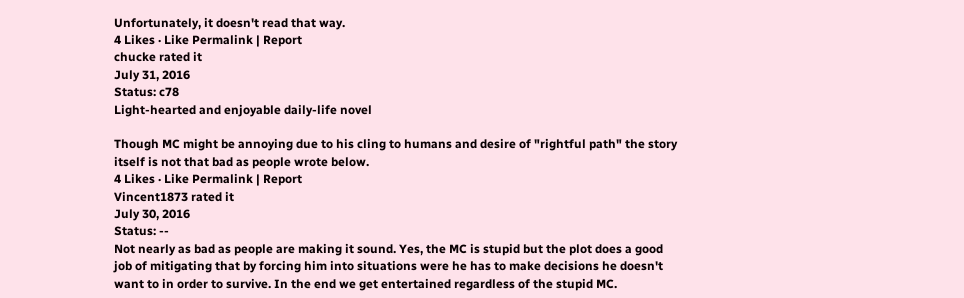Unfortunately, it doesn't read that way.
4 Likes · Like Permalink | Report
chucke rated it
July 31, 2016
Status: c78
Light-hearted and enjoyable daily-life novel

Though MC might be annoying due to his cling to humans and desire of "rightful path" the story itself is not that bad as people wrote below.
4 Likes · Like Permalink | Report
Vincent1873 rated it
July 30, 2016
Status: --
Not nearly as bad as people are making it sound. Yes, the MC is stupid but the plot does a good job of mitigating that by forcing him into situations were he has to make decisions he doesn't want to in order to survive. In the end we get entertained regardless of the stupid MC.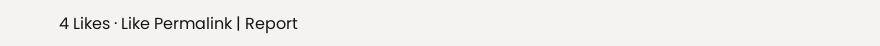4 Likes · Like Permalink | Report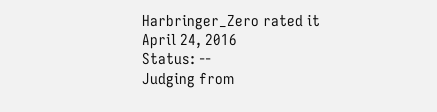Harbringer_Zero rated it
April 24, 2016
Status: --
Judging from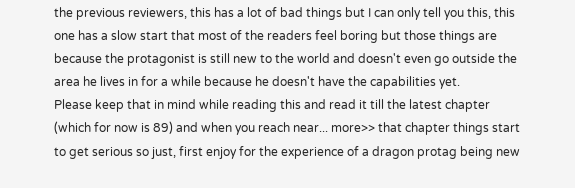the previous reviewers, this has a lot of bad things but I can only tell you this, this one has a slow start that most of the readers feel boring but those things are because the protagonist is still new to the world and doesn't even go outside the area he lives in for a while because he doesn't have the capabilities yet.
Please keep that in mind while reading this and read it till the latest chapter (which for now is 89) and when you reach near... more>> that chapter things start to get serious so just, first enjoy for the experience of a dragon protag being new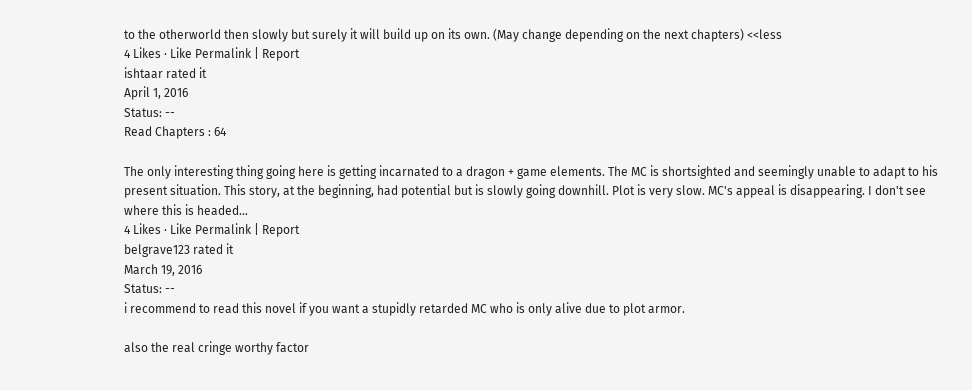to the otherworld then slowly but surely it will build up on its own. (May change depending on the next chapters) <<less
4 Likes · Like Permalink | Report
ishtaar rated it
April 1, 2016
Status: --
Read Chapters : 64

The only interesting thing going here is getting incarnated to a dragon + game elements. The MC is shortsighted and seemingly unable to adapt to his present situation. This story, at the beginning, had potential but is slowly going downhill. Plot is very slow. MC's appeal is disappearing. I don't see where this is headed...
4 Likes · Like Permalink | Report
belgrave123 rated it
March 19, 2016
Status: --
i recommend to read this novel if you want a stupidly retarded MC who is only alive due to plot armor.

also the real cringe worthy factor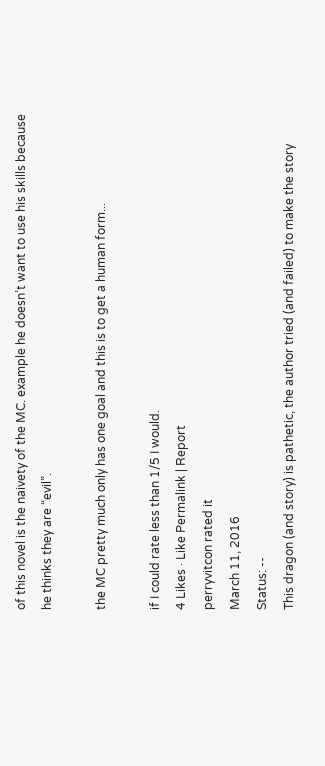of this novel is the naivety of the MC. example he doesn’t want to use his skills because he thinks they are “evil”.

the MC pretty much only has one goal and this is to get a human form...

if I could rate less than 1/5 I would.
4 Likes · Like Permalink | Report
perryvitcon rated it
March 11, 2016
Status: --
This dragon (and story) is pathetic, the author tried (and failed) to make the story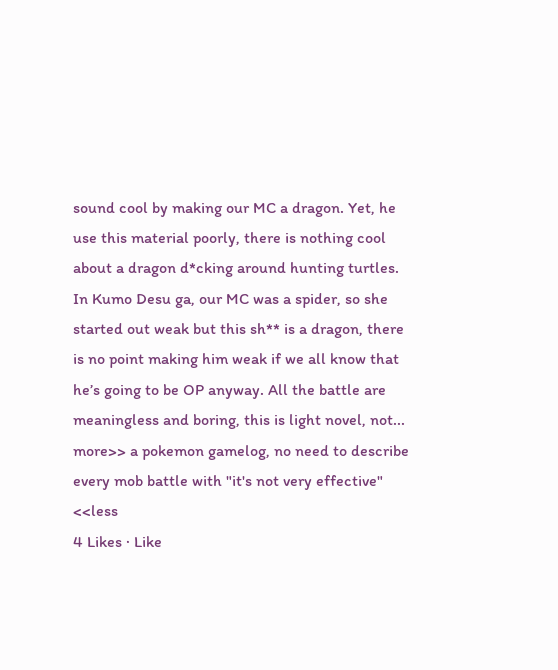sound cool by making our MC a dragon. Yet, he use this material poorly, there is nothing cool about a dragon d*cking around hunting turtles. In Kumo Desu ga, our MC was a spider, so she started out weak but this sh** is a dragon, there is no point making him weak if we all know that he’s going to be OP anyway. All the battle are meaningless and boring, this is light novel, not... more>> a pokemon gamelog, no need to describe every mob battle with "it's not very effective" <<less
4 Likes · Like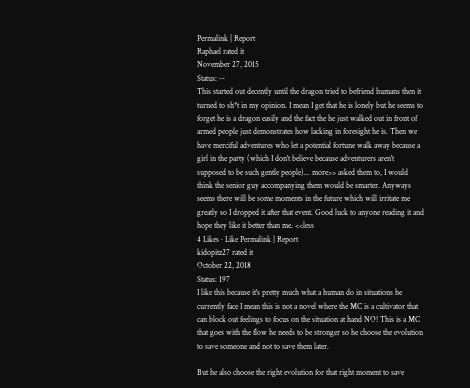Permalink | Report
Raphael rated it
November 27, 2015
Status: --
This started out decently until the dragon tried to befriend humans then it turned to sh*t in my opinion. I mean I get that he is lonely but he seems to forget he is a dragon easily and the fact the he just walked out in front of armed people just demonstrates how lacking in foresight he is. Then we have merciful adventures who let a potential fortune walk away because a girl in the party (which I don't believe because adventurers aren't supposed to be such gentle people)... more>> asked them to, I would think the senior guy accompanying them would be smarter. Anyways seems there will be some moments in the future which will irritate me greatly so I dropped it after that event. Good luck to anyone reading it and hope they like it better than me. <<less
4 Likes · Like Permalink | Report
kidopitz27 rated it
October 22, 2018
Status: 197
I like this because it's pretty much what a human do in situations he currently face I mean this is not a novel where the MC is a cultivator that can block out feelings to focus on the situation at hand NO! This is a MC that goes with the flow he needs to be stronger so he choose the evolution to save someone and not to save them later.

But he also choose the right evolution for that right moment to save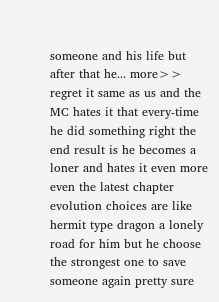someone and his life but after that he... more>> regret it same as us and the MC hates it that every-time he did something right the end result is he becomes a loner and hates it even more even the latest chapter evolution choices are like hermit type dragon a lonely road for him but he choose the strongest one to save someone again pretty sure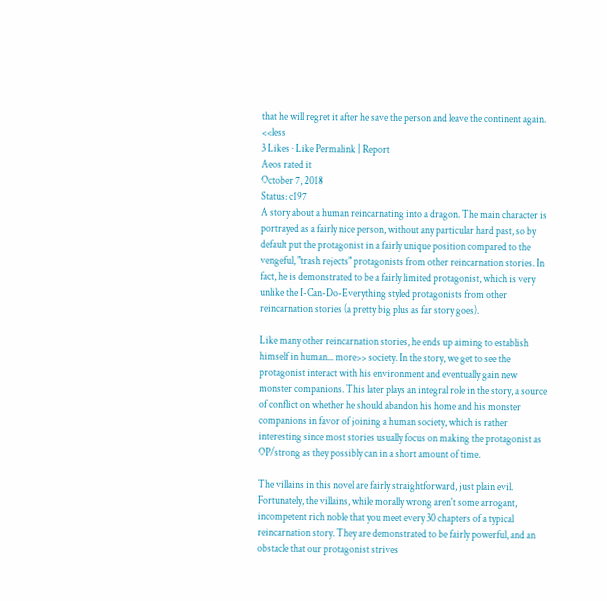that he will regret it after he save the person and leave the continent again. <<less
3 Likes · Like Permalink | Report
Aeos rated it
October 7, 2018
Status: c197
A story about a human reincarnating into a dragon. The main character is portrayed as a fairly nice person, without any particular hard past, so by default put the protagonist in a fairly unique position compared to the vengeful, "trash rejects" protagonists from other reincarnation stories. In fact, he is demonstrated to be a fairly limited protagonist, which is very unlike the I-Can-Do-Everything styled protagonists from other reincarnation stories (a pretty big plus as far story goes).

Like many other reincarnation stories, he ends up aiming to establish himself in human... more>> society. In the story, we get to see the protagonist interact with his environment and eventually gain new monster companions. This later plays an integral role in the story, a source of conflict on whether he should abandon his home and his monster companions in favor of joining a human society, which is rather interesting since most stories usually focus on making the protagonist as OP/strong as they possibly can in a short amount of time.

The villains in this novel are fairly straightforward, just plain evil. Fortunately, the villains, while morally wrong aren't some arrogant, incompetent rich noble that you meet every 30 chapters of a typical reincarnation story. They are demonstrated to be fairly powerful, and an obstacle that our protagonist strives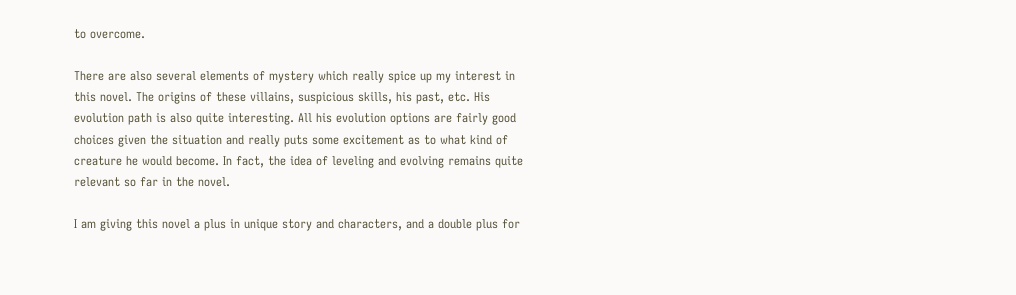to overcome.

There are also several elements of mystery which really spice up my interest in this novel. The origins of these villains, suspicious skills, his past, etc. His evolution path is also quite interesting. All his evolution options are fairly good choices given the situation and really puts some excitement as to what kind of creature he would become. In fact, the idea of leveling and evolving remains quite relevant so far in the novel.

I am giving this novel a plus in unique story and characters, and a double plus for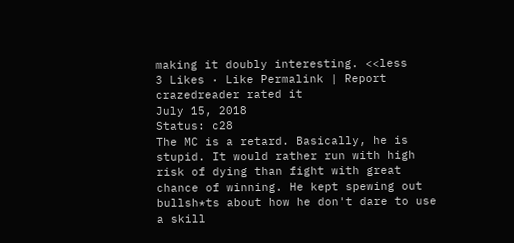making it doubly interesting. <<less
3 Likes · Like Permalink | Report
crazedreader rated it
July 15, 2018
Status: c28
The MC is a retard. Basically, he is stupid. It would rather run with high risk of dying than fight with great chance of winning. He kept spewing out bullsh*ts about how he don't dare to use a skill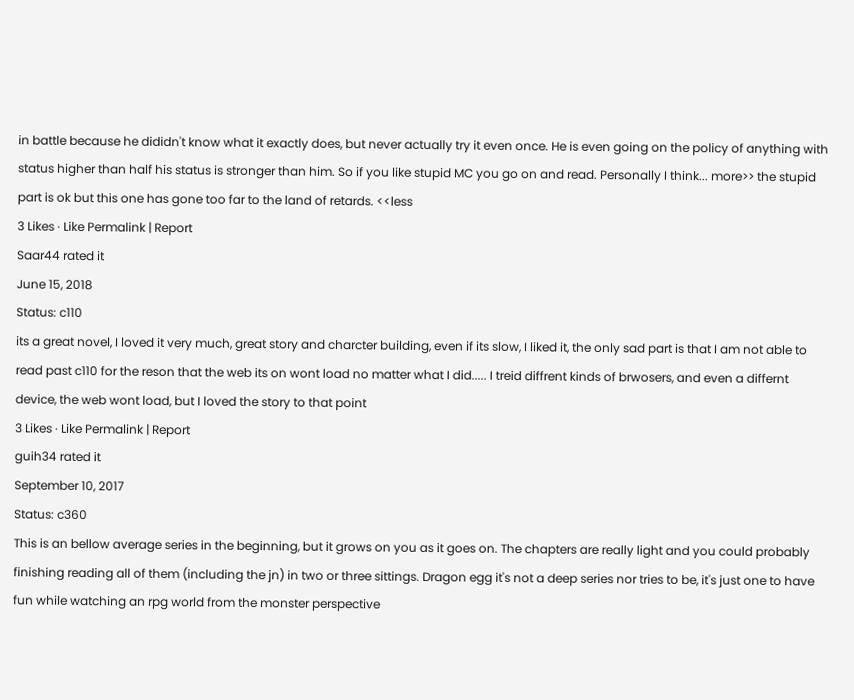in battle because he dididn't know what it exactly does, but never actually try it even once. He is even going on the policy of anything with status higher than half his status is stronger than him. So if you like stupid MC you go on and read. Personally I think... more>> the stupid part is ok but this one has gone too far to the land of retards. <<less
3 Likes · Like Permalink | Report
Saar44 rated it
June 15, 2018
Status: c110
its a great novel, I loved it very much, great story and charcter building, even if its slow, I liked it, the only sad part is that I am not able to read past c110 for the reson that the web its on wont load no matter what I did..... I treid diffrent kinds of brwosers, and even a differnt device, the web wont load, but I loved the story to that point
3 Likes · Like Permalink | Report
guih34 rated it
September 10, 2017
Status: c360
This is an bellow average series in the beginning, but it grows on you as it goes on. The chapters are really light and you could probably finishing reading all of them (including the jn) in two or three sittings. Dragon egg it's not a deep series nor tries to be, it's just one to have fun while watching an rpg world from the monster perspective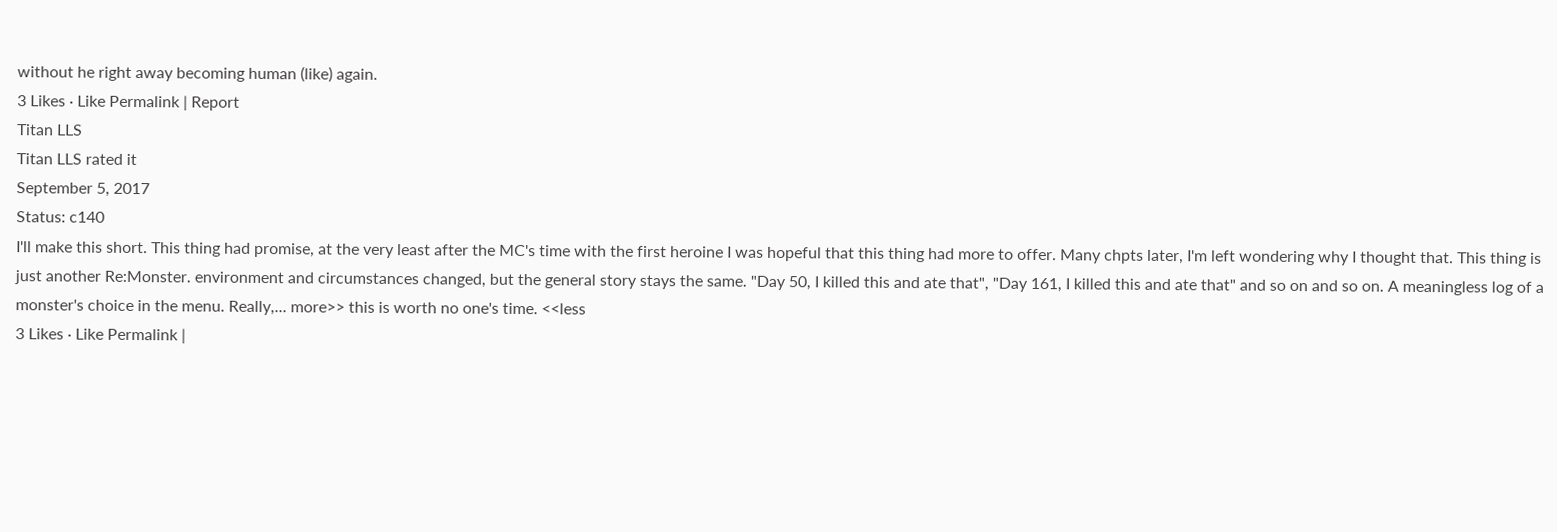without he right away becoming human (like) again.
3 Likes · Like Permalink | Report
Titan LLS
Titan LLS rated it
September 5, 2017
Status: c140
I'll make this short. This thing had promise, at the very least after the MC's time with the first heroine I was hopeful that this thing had more to offer. Many chpts later, I'm left wondering why I thought that. This thing is just another Re:Monster. environment and circumstances changed, but the general story stays the same. "Day 50, I killed this and ate that", "Day 161, I killed this and ate that" and so on and so on. A meaningless log of a monster's choice in the menu. Really,... more>> this is worth no one's time. <<less
3 Likes · Like Permalink |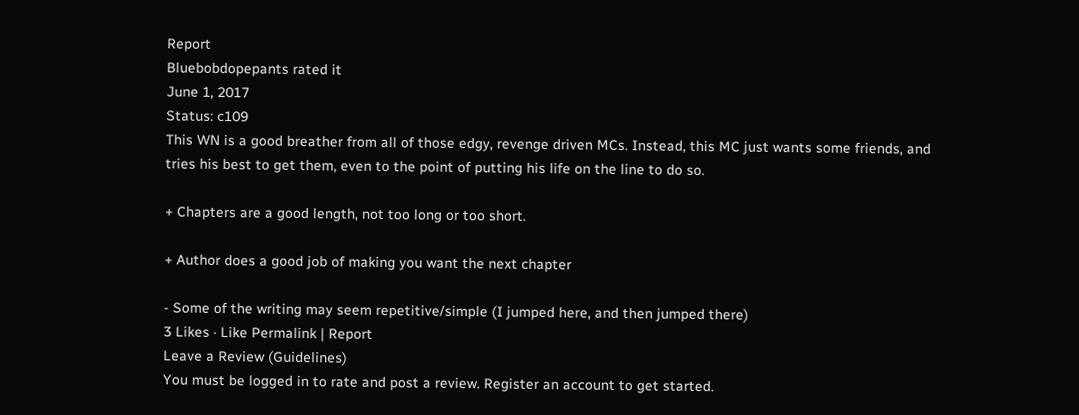Report
Bluebobdopepants rated it
June 1, 2017
Status: c109
This WN is a good breather from all of those edgy, revenge driven MCs. Instead, this MC just wants some friends, and tries his best to get them, even to the point of putting his life on the line to do so.

+ Chapters are a good length, not too long or too short.

+ Author does a good job of making you want the next chapter

- Some of the writing may seem repetitive/simple (I jumped here, and then jumped there)
3 Likes · Like Permalink | Report
Leave a Review (Guidelines)
You must be logged in to rate and post a review. Register an account to get started.